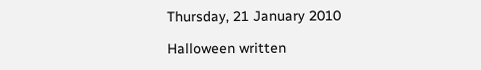Thursday, 21 January 2010

Halloween written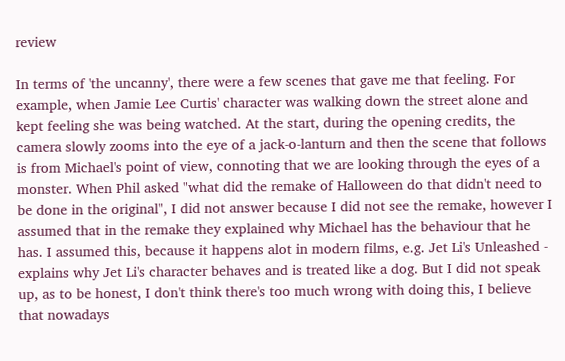review

In terms of 'the uncanny', there were a few scenes that gave me that feeling. For example, when Jamie Lee Curtis' character was walking down the street alone and kept feeling she was being watched. At the start, during the opening credits, the camera slowly zooms into the eye of a jack-o-lanturn and then the scene that follows is from Michael's point of view, connoting that we are looking through the eyes of a monster. When Phil asked "what did the remake of Halloween do that didn't need to be done in the original", I did not answer because I did not see the remake, however I assumed that in the remake they explained why Michael has the behaviour that he has. I assumed this, because it happens alot in modern films, e.g. Jet Li's Unleashed - explains why Jet Li's character behaves and is treated like a dog. But I did not speak up, as to be honest, I don't think there's too much wrong with doing this, I believe that nowadays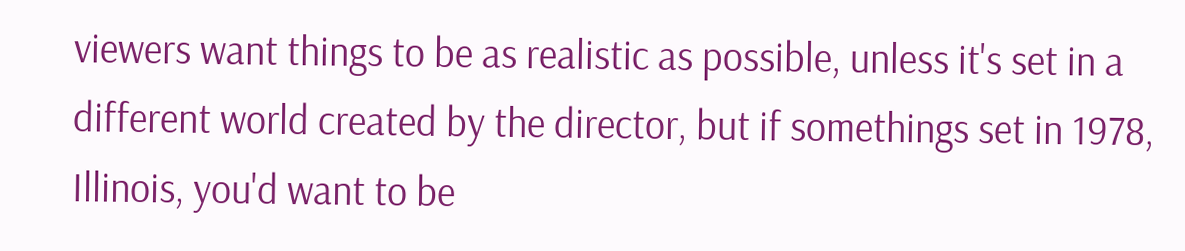viewers want things to be as realistic as possible, unless it's set in a different world created by the director, but if somethings set in 1978, Illinois, you'd want to be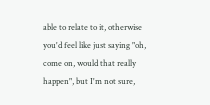able to relate to it, otherwise you'd feel like just saying "oh, come on, would that really happen", but I'm not sure,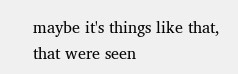maybe it's things like that, that were seen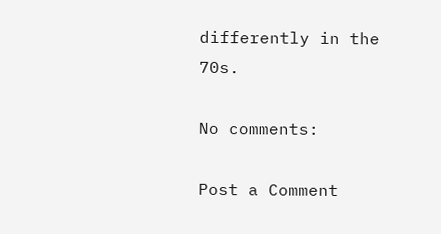differently in the 70s.

No comments:

Post a Comment